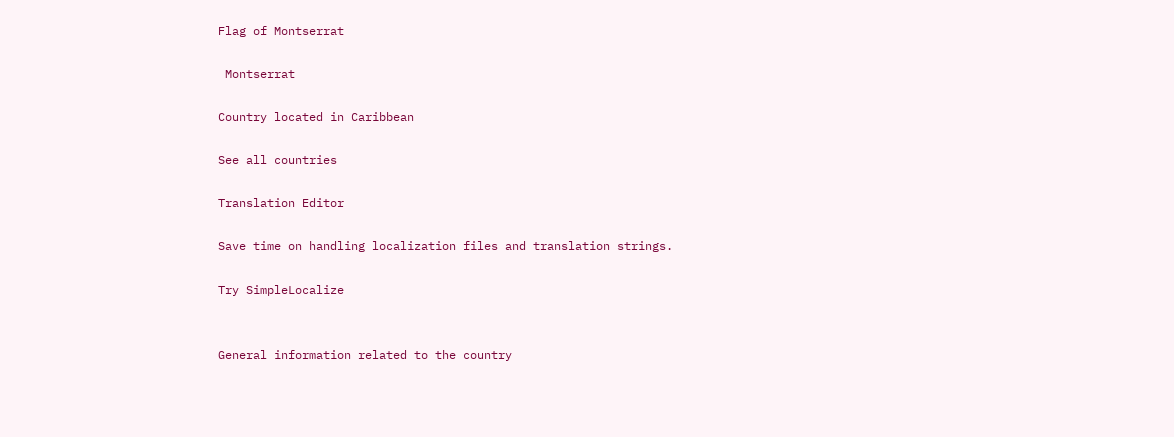Flag of Montserrat

 Montserrat

Country located in Caribbean

See all countries

Translation Editor

Save time on handling localization files and translation strings.

Try SimpleLocalize


General information related to the country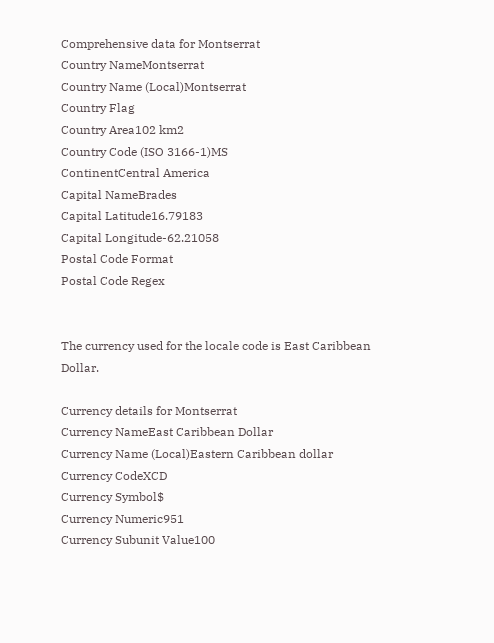Comprehensive data for Montserrat
Country NameMontserrat
Country Name (Local)Montserrat
Country Flag
Country Area102 km2
Country Code (ISO 3166-1)MS
ContinentCentral America
Capital NameBrades
Capital Latitude16.79183
Capital Longitude-62.21058
Postal Code Format
Postal Code Regex


The currency used for the locale code is East Caribbean Dollar.

Currency details for Montserrat
Currency NameEast Caribbean Dollar
Currency Name (Local)Eastern Caribbean dollar
Currency CodeXCD
Currency Symbol$
Currency Numeric951
Currency Subunit Value100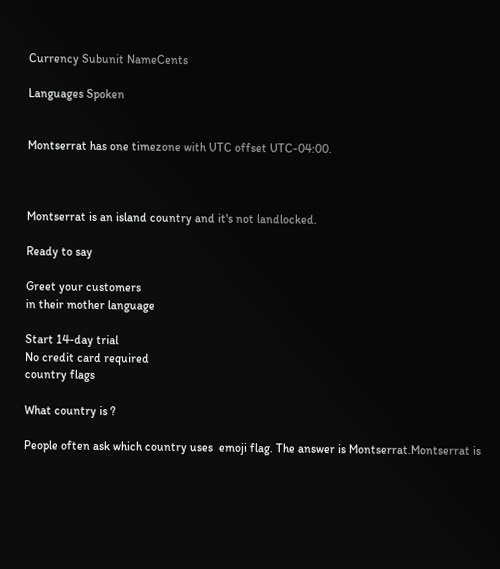Currency Subunit NameCents

Languages Spoken


Montserrat has one timezone with UTC offset UTC-04:00.



Montserrat is an island country and it's not landlocked.

Ready to say

Greet your customers
in their mother language

Start 14-day trial
No credit card required
country flags

What country is ?

People often ask which country uses  emoji flag. The answer is Montserrat.Montserrat is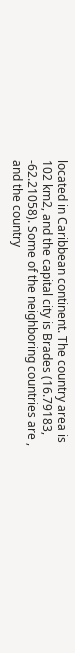located in Caribbean continent. The country area is 102 km2, and the capital city is Brades (16.79183, -62.21058). Some of the neighboring countries are , and the country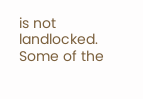is not landlocked. Some of the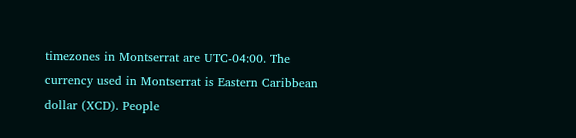timezones in Montserrat are UTC-04:00. The currency used in Montserrat is Eastern Caribbean dollar (XCD). People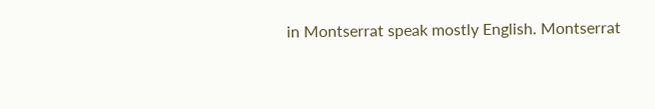in Montserrat speak mostly English. Montserrat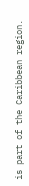is part of the Caribbean region.